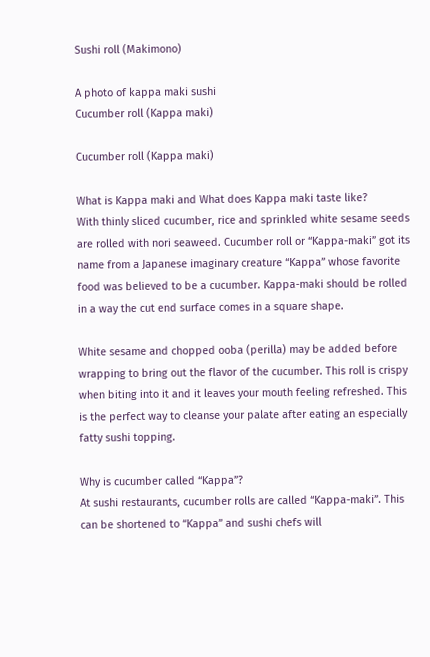Sushi roll (Makimono)

A photo of kappa maki sushi
Cucumber roll (Kappa maki)

Cucumber roll (Kappa maki)

What is Kappa maki and What does Kappa maki taste like?
With thinly sliced cucumber, rice and sprinkled white sesame seeds are rolled with nori seaweed. Cucumber roll or “Kappa-maki” got its name from a Japanese imaginary creature “Kappa” whose favorite food was believed to be a cucumber. Kappa-maki should be rolled in a way the cut end surface comes in a square shape.

White sesame and chopped ooba (perilla) may be added before wrapping to bring out the flavor of the cucumber. This roll is crispy when biting into it and it leaves your mouth feeling refreshed. This is the perfect way to cleanse your palate after eating an especially fatty sushi topping.

Why is cucumber called “Kappa”?
At sushi restaurants, cucumber rolls are called “Kappa-maki”. This can be shortened to “Kappa” and sushi chefs will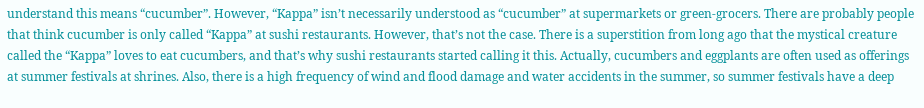understand this means “cucumber”. However, “Kappa” isn’t necessarily understood as “cucumber” at supermarkets or green-grocers. There are probably people that think cucumber is only called “Kappa” at sushi restaurants. However, that’s not the case. There is a superstition from long ago that the mystical creature called the “Kappa” loves to eat cucumbers, and that’s why sushi restaurants started calling it this. Actually, cucumbers and eggplants are often used as offerings at summer festivals at shrines. Also, there is a high frequency of wind and flood damage and water accidents in the summer, so summer festivals have a deep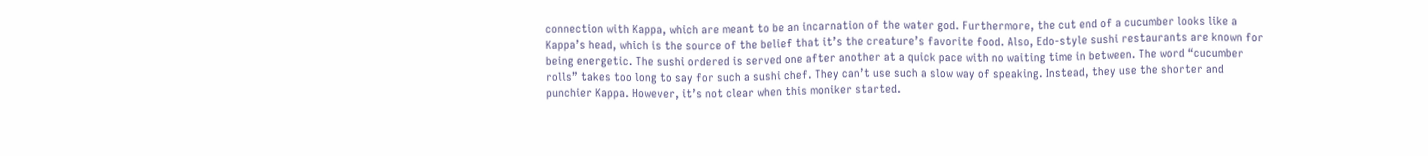connection with Kappa, which are meant to be an incarnation of the water god. Furthermore, the cut end of a cucumber looks like a Kappa’s head, which is the source of the belief that it’s the creature’s favorite food. Also, Edo-style sushi restaurants are known for being energetic. The sushi ordered is served one after another at a quick pace with no waiting time in between. The word “cucumber rolls” takes too long to say for such a sushi chef. They can’t use such a slow way of speaking. Instead, they use the shorter and punchier Kappa. However, it’s not clear when this moniker started.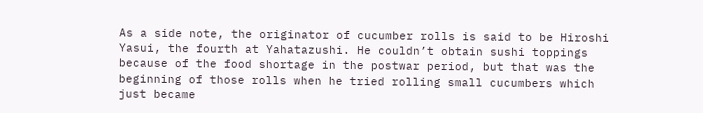As a side note, the originator of cucumber rolls is said to be Hiroshi Yasui, the fourth at Yahatazushi. He couldn’t obtain sushi toppings because of the food shortage in the postwar period, but that was the beginning of those rolls when he tried rolling small cucumbers which just became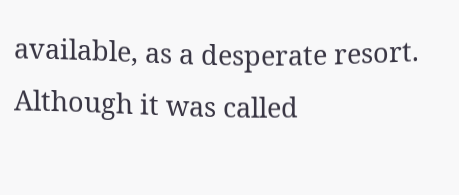available, as a desperate resort. Although it was called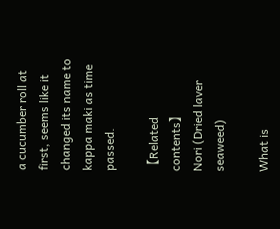a cucumber roll at first, seems like it changed its name to kappa maki as time passed.

【Related contents】
Nori (Dried laver seaweed)

What is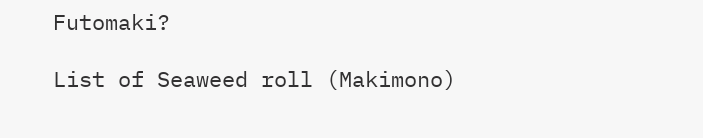Futomaki?

List of Seaweed roll (Makimono)